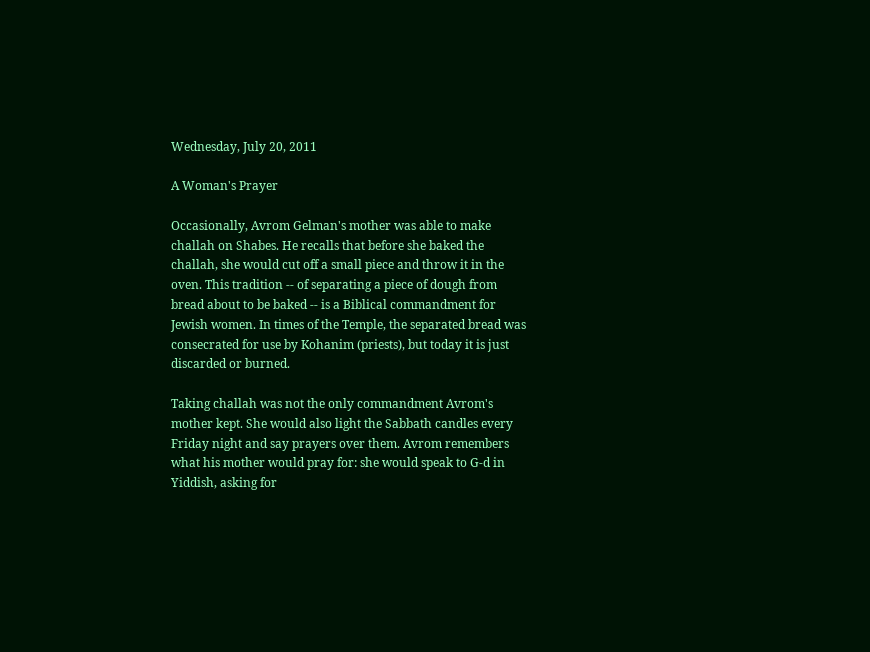Wednesday, July 20, 2011

A Woman's Prayer

Occasionally, Avrom Gelman's mother was able to make challah on Shabes. He recalls that before she baked the challah, she would cut off a small piece and throw it in the oven. This tradition -- of separating a piece of dough from bread about to be baked -- is a Biblical commandment for Jewish women. In times of the Temple, the separated bread was consecrated for use by Kohanim (priests), but today it is just discarded or burned.

Taking challah was not the only commandment Avrom's mother kept. She would also light the Sabbath candles every Friday night and say prayers over them. Avrom remembers what his mother would pray for: she would speak to G-d in Yiddish, asking for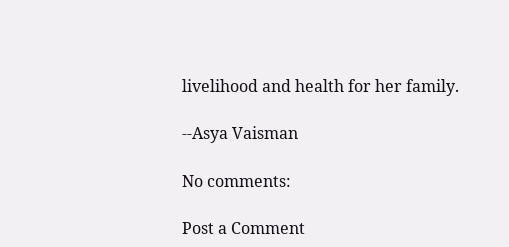livelihood and health for her family.

--Asya Vaisman

No comments:

Post a Comment